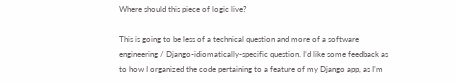Where should this piece of logic live?

This is going to be less of a technical question and more of a software engineering / Django-idiomatically-specific question. I’d like some feedback as to how I organized the code pertaining to a feature of my Django app, as I’m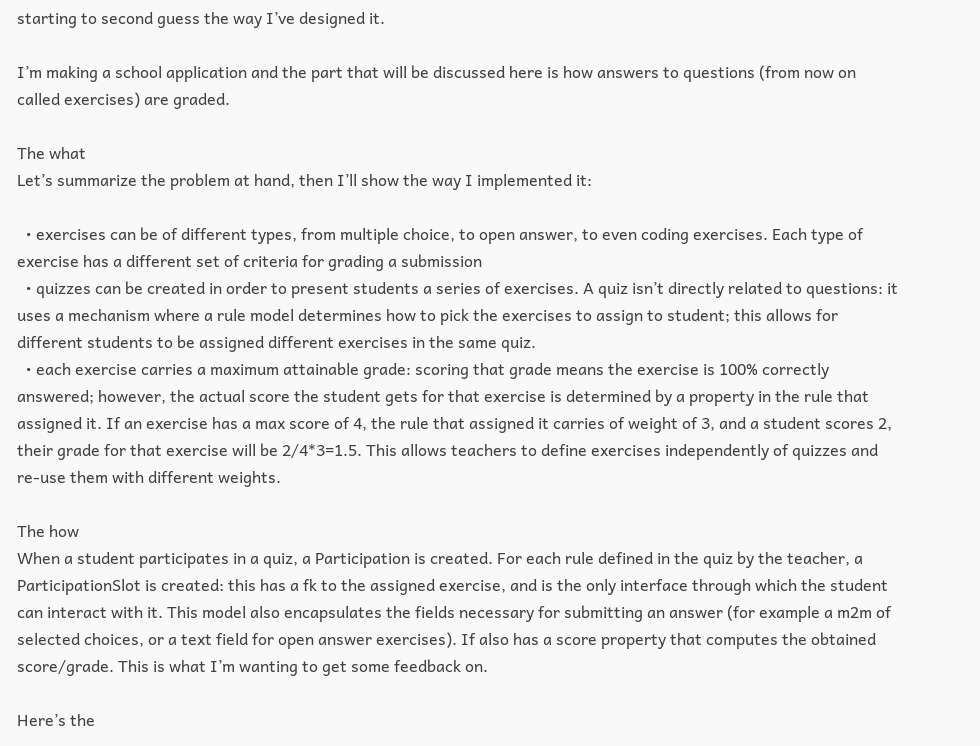starting to second guess the way I’ve designed it.

I’m making a school application and the part that will be discussed here is how answers to questions (from now on called exercises) are graded.

The what
Let’s summarize the problem at hand, then I’ll show the way I implemented it:

  • exercises can be of different types, from multiple choice, to open answer, to even coding exercises. Each type of exercise has a different set of criteria for grading a submission
  • quizzes can be created in order to present students a series of exercises. A quiz isn’t directly related to questions: it uses a mechanism where a rule model determines how to pick the exercises to assign to student; this allows for different students to be assigned different exercises in the same quiz.
  • each exercise carries a maximum attainable grade: scoring that grade means the exercise is 100% correctly answered; however, the actual score the student gets for that exercise is determined by a property in the rule that assigned it. If an exercise has a max score of 4, the rule that assigned it carries of weight of 3, and a student scores 2, their grade for that exercise will be 2/4*3=1.5. This allows teachers to define exercises independently of quizzes and re-use them with different weights.

The how
When a student participates in a quiz, a Participation is created. For each rule defined in the quiz by the teacher, a ParticipationSlot is created: this has a fk to the assigned exercise, and is the only interface through which the student can interact with it. This model also encapsulates the fields necessary for submitting an answer (for example a m2m of selected choices, or a text field for open answer exercises). If also has a score property that computes the obtained score/grade. This is what I’m wanting to get some feedback on.

Here’s the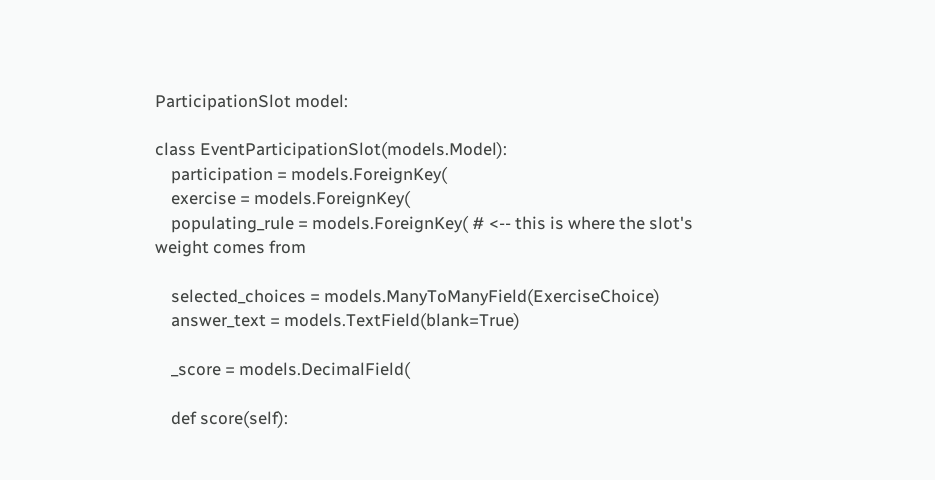ParticipationSlot model:

class EventParticipationSlot(models.Model):
    participation = models.ForeignKey(
    exercise = models.ForeignKey(
    populating_rule = models.ForeignKey( # <-- this is where the slot's weight comes from

    selected_choices = models.ManyToManyField(ExerciseChoice)
    answer_text = models.TextField(blank=True)

    _score = models.DecimalField(

    def score(self):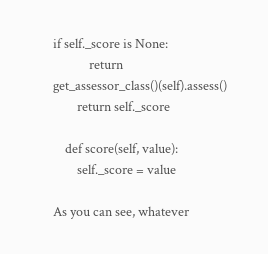if self._score is None:
            return get_assessor_class()(self).assess()
        return self._score

    def score(self, value):
        self._score = value

As you can see, whatever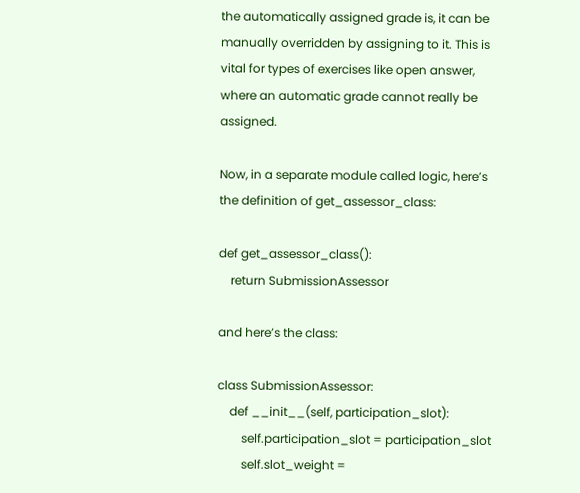the automatically assigned grade is, it can be manually overridden by assigning to it. This is vital for types of exercises like open answer, where an automatic grade cannot really be assigned.

Now, in a separate module called logic, here’s the definition of get_assessor_class:

def get_assessor_class():
    return SubmissionAssessor

and here’s the class:

class SubmissionAssessor:
    def __init__(self, participation_slot):
        self.participation_slot = participation_slot
        self.slot_weight =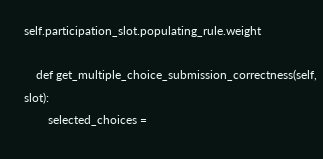self.participation_slot.populating_rule.weight

    def get_multiple_choice_submission_correctness(self, slot):
        selected_choices =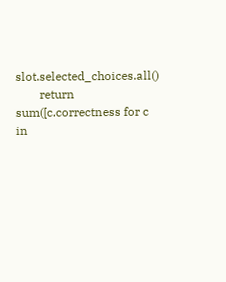slot.selected_choices.all()
        return sum([c.correctness for c in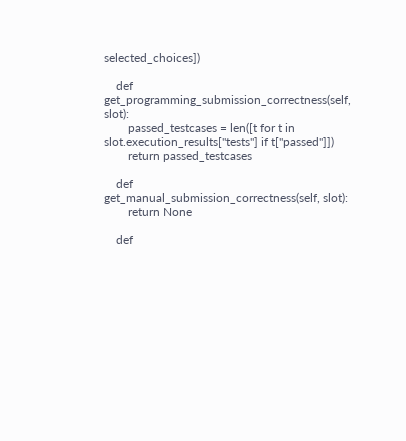selected_choices])

    def get_programming_submission_correctness(self, slot):
        passed_testcases = len([t for t in slot.execution_results["tests"] if t["passed"]])
        return passed_testcases

    def get_manual_submission_correctness(self, slot):
        return None

    def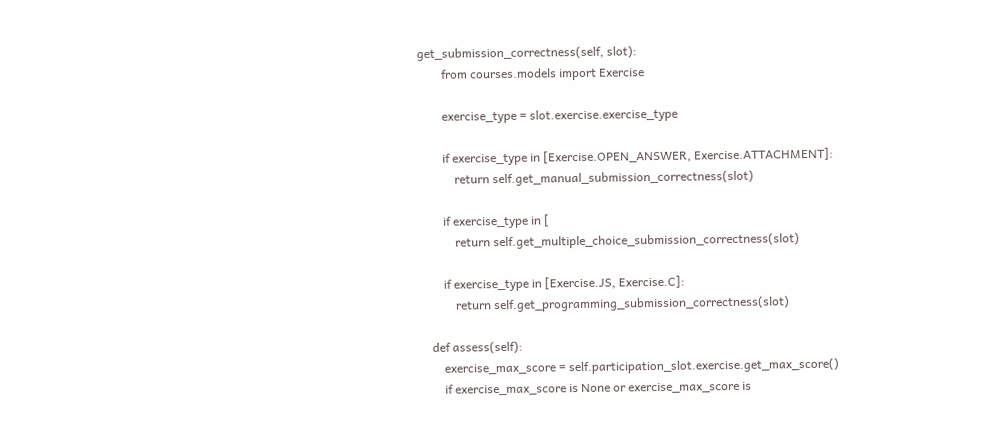get_submission_correctness(self, slot):
        from courses.models import Exercise

        exercise_type = slot.exercise.exercise_type

        if exercise_type in [Exercise.OPEN_ANSWER, Exercise.ATTACHMENT]:
            return self.get_manual_submission_correctness(slot)

        if exercise_type in [
            return self.get_multiple_choice_submission_correctness(slot)

        if exercise_type in [Exercise.JS, Exercise.C]:
            return self.get_programming_submission_correctness(slot)

    def assess(self):
        exercise_max_score = self.participation_slot.exercise.get_max_score()
        if exercise_max_score is None or exercise_max_score is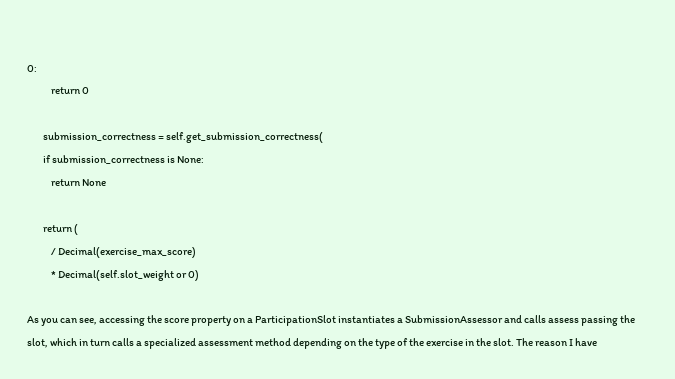0:
            return 0

        submission_correctness = self.get_submission_correctness(
        if submission_correctness is None:
            return None

        return (
            / Decimal(exercise_max_score)
            * Decimal(self.slot_weight or 0)

As you can see, accessing the score property on a ParticipationSlot instantiates a SubmissionAssessor and calls assess passing the slot, which in turn calls a specialized assessment method depending on the type of the exercise in the slot. The reason I have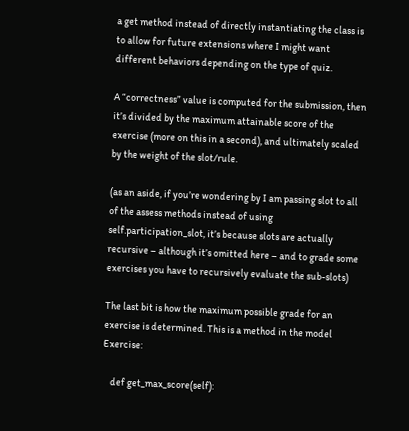a get method instead of directly instantiating the class is to allow for future extensions where I might want different behaviors depending on the type of quiz.

A “correctness” value is computed for the submission, then it’s divided by the maximum attainable score of the exercise (more on this in a second), and ultimately scaled by the weight of the slot/rule.

(as an aside, if you’re wondering by I am passing slot to all of the assess methods instead of using self.participation_slot, it’s because slots are actually recursive – although it’s omitted here – and to grade some exercises you have to recursively evaluate the sub-slots)

The last bit is how the maximum possible grade for an exercise is determined. This is a method in the model Exercise:

    def get_max_score(self):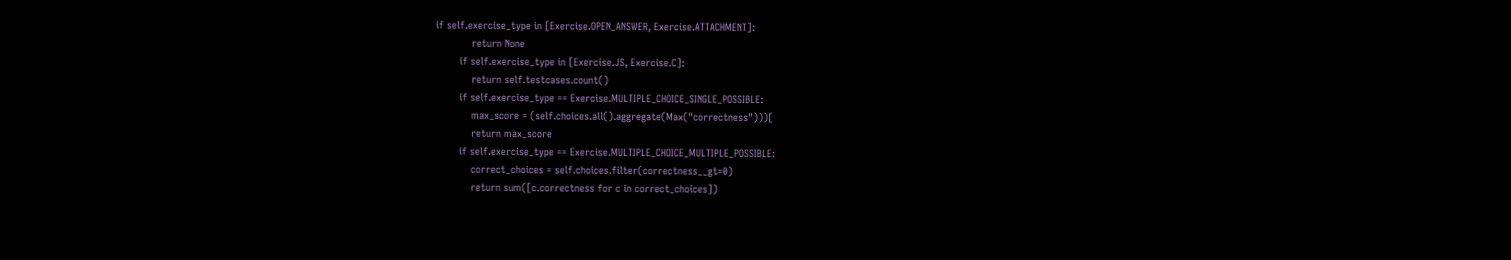if self.exercise_type in [Exercise.OPEN_ANSWER, Exercise.ATTACHMENT]:
            return None
        if self.exercise_type in [Exercise.JS, Exercise.C]:
            return self.testcases.count()
        if self.exercise_type == Exercise.MULTIPLE_CHOICE_SINGLE_POSSIBLE:
            max_score = (self.choices.all().aggregate(Max("correctness")))[
            return max_score
        if self.exercise_type == Exercise.MULTIPLE_CHOICE_MULTIPLE_POSSIBLE:
            correct_choices = self.choices.filter(correctness__gt=0)
            return sum([c.correctness for c in correct_choices])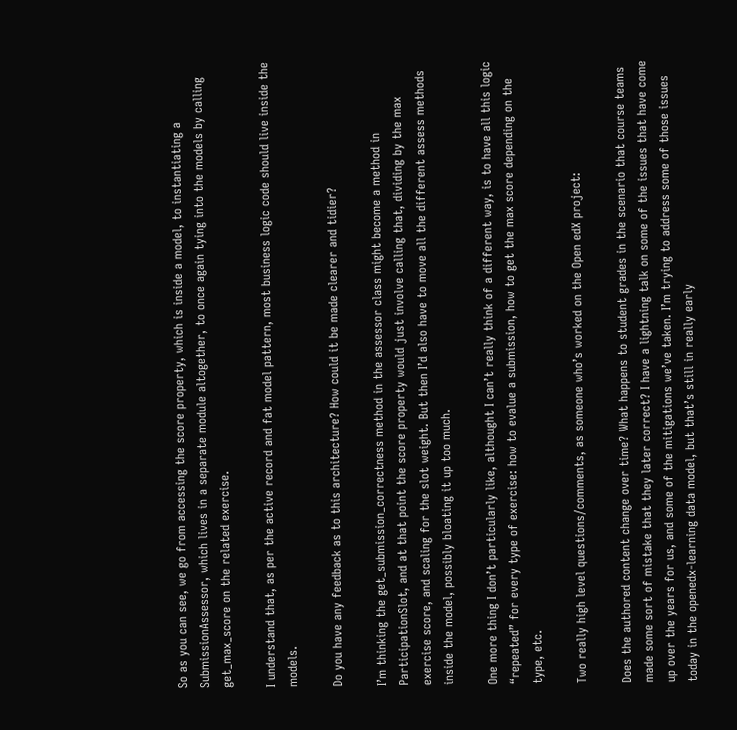So as you can see, we go from accessing the score property, which is inside a model, to instantiating a SubmissionAssessor, which lives in a separate module altogether, to once again tying into the models by calling get_max_score on the related exercise.

I understand that, as per the active record and fat model pattern, most business logic code should live inside the models.

Do you have any feedback as to this architecture? How could it be made clearer and tidier?

I’m thinking the get_submission_correctness method in the assessor class might become a method in ParticipationSlot, and at that point the score property would just involve calling that, dividing by the max exercise score, and scaling for the slot weight. But then I’d also have to move all the different assess methods inside the model, possibly bloating it up too much.

One more thing I don’t particularly like, althought I can’t really think of a different way, is to have all this logic “repeated” for every type of exercise: how to evalue a submission, how to get the max score depending on the type, etc.

Two really high level questions/comments, as someone who’s worked on the Open edX project:

Does the authored content change over time? What happens to student grades in the scenario that course teams made some sort of mistake that they later correct? I have a lightning talk on some of the issues that have come up over the years for us, and some of the mitigations we’ve taken. I’m trying to address some of those issues today in the openedx-learning data model, but that’s still in really early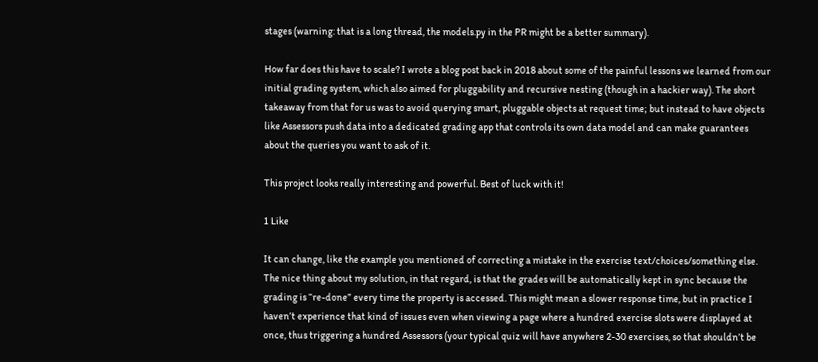stages (warning: that is a long thread, the models.py in the PR might be a better summary).

How far does this have to scale? I wrote a blog post back in 2018 about some of the painful lessons we learned from our initial grading system, which also aimed for pluggability and recursive nesting (though in a hackier way). The short takeaway from that for us was to avoid querying smart, pluggable objects at request time; but instead to have objects like Assessors push data into a dedicated grading app that controls its own data model and can make guarantees about the queries you want to ask of it.

This project looks really interesting and powerful. Best of luck with it!

1 Like

It can change, like the example you mentioned of correcting a mistake in the exercise text/choices/something else.
The nice thing about my solution, in that regard, is that the grades will be automatically kept in sync because the grading is “re-done” every time the property is accessed. This might mean a slower response time, but in practice I haven’t experience that kind of issues even when viewing a page where a hundred exercise slots were displayed at once, thus triggering a hundred Assessors (your typical quiz will have anywhere 2-30 exercises, so that shouldn’t be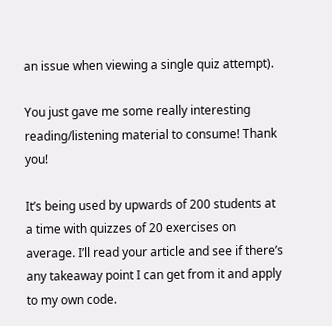an issue when viewing a single quiz attempt).

You just gave me some really interesting reading/listening material to consume! Thank you!

It’s being used by upwards of 200 students at a time with quizzes of 20 exercises on average. I’ll read your article and see if there’s any takeaway point I can get from it and apply to my own code.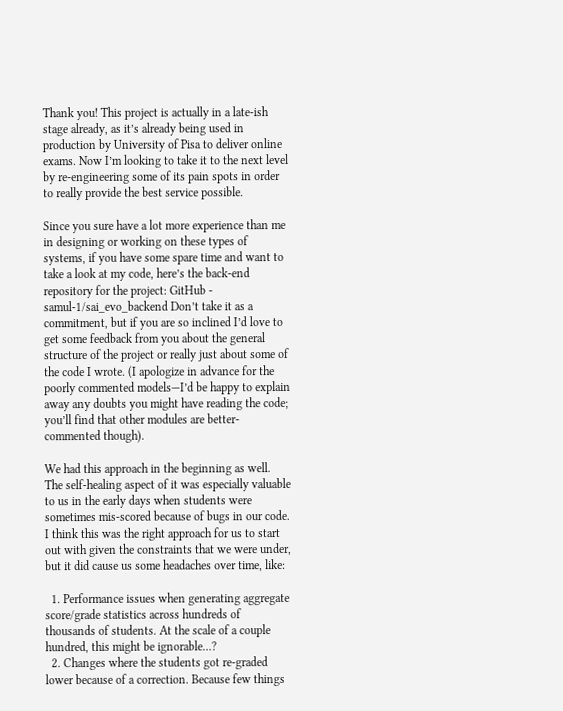Thank you! This project is actually in a late-ish stage already, as it’s already being used in production by University of Pisa to deliver online exams. Now I’m looking to take it to the next level by re-engineering some of its pain spots in order to really provide the best service possible.

Since you sure have a lot more experience than me in designing or working on these types of systems, if you have some spare time and want to take a look at my code, here’s the back-end repository for the project: GitHub - samul-1/sai_evo_backend Don’t take it as a commitment, but if you are so inclined I’d love to get some feedback from you about the general structure of the project or really just about some of the code I wrote. (I apologize in advance for the poorly commented models—I’d be happy to explain away any doubts you might have reading the code; you’ll find that other modules are better-commented though).

We had this approach in the beginning as well. The self-healing aspect of it was especially valuable to us in the early days when students were sometimes mis-scored because of bugs in our code. I think this was the right approach for us to start out with given the constraints that we were under, but it did cause us some headaches over time, like:

  1. Performance issues when generating aggregate score/grade statistics across hundreds of thousands of students. At the scale of a couple hundred, this might be ignorable…?
  2. Changes where the students got re-graded lower because of a correction. Because few things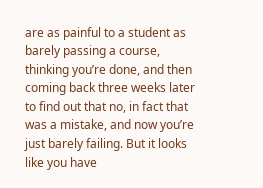are as painful to a student as barely passing a course, thinking you’re done, and then coming back three weeks later to find out that no, in fact that was a mistake, and now you’re just barely failing. But it looks like you have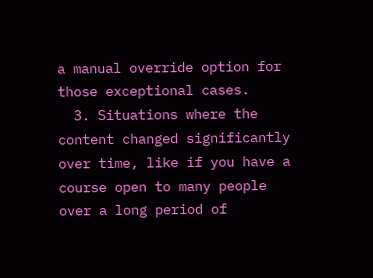a manual override option for those exceptional cases.
  3. Situations where the content changed significantly over time, like if you have a course open to many people over a long period of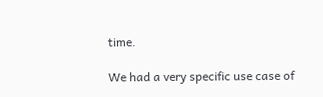time.

We had a very specific use case of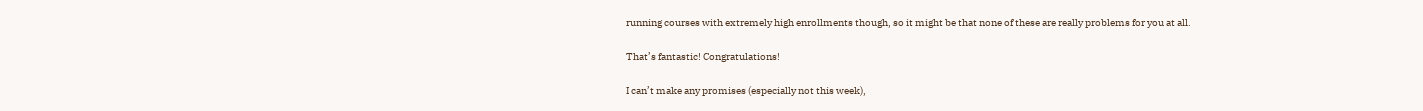running courses with extremely high enrollments though, so it might be that none of these are really problems for you at all.

That’s fantastic! Congratulations!

I can’t make any promises (especially not this week),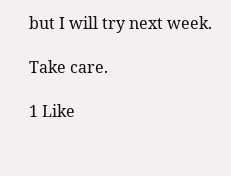but I will try next week.

Take care.

1 Like